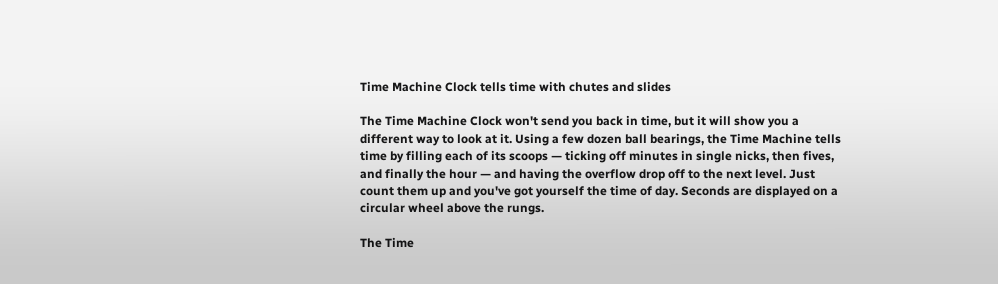Time Machine Clock tells time with chutes and slides

The Time Machine Clock won't send you back in time, but it will show you a different way to look at it. Using a few dozen ball bearings, the Time Machine tells time by filling each of its scoops — ticking off minutes in single nicks, then fives, and finally the hour — and having the overflow drop off to the next level. Just count them up and you've got yourself the time of day. Seconds are displayed on a circular wheel above the rungs.

The Time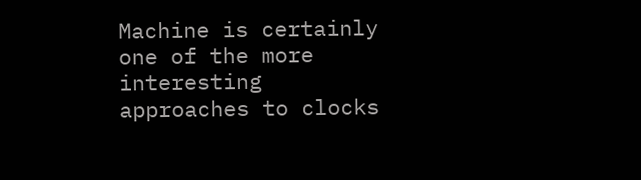Machine is certainly one of the more interesting approaches to clocks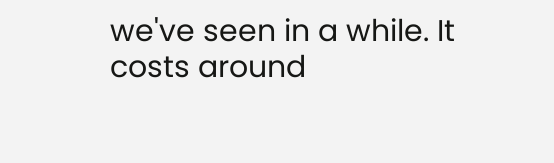we've seen in a while. It costs around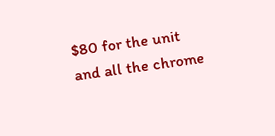$80 for the unit and all the chrome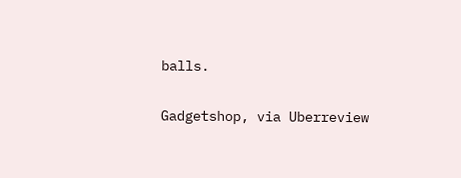balls.

Gadgetshop, via Uberreview